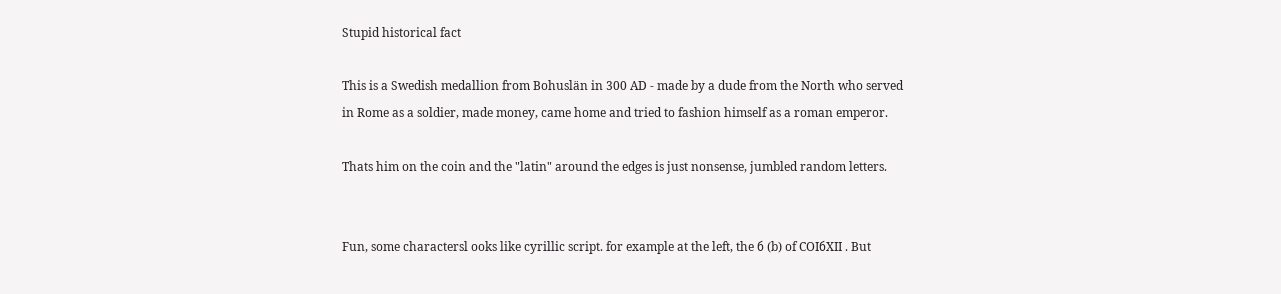Stupid historical fact

This is a Swedish medallion from Bohuslän in 300 AD - made by a dude from the North who served in Rome as a soldier, made money, came home and tried to fashion himself as a roman emperor.

Thats him on the coin and the "latin" around the edges is just nonsense, jumbled random letters.


Fun, some charactersl ooks like cyrillic script. for example at the left, the б (b) of COIбXII . But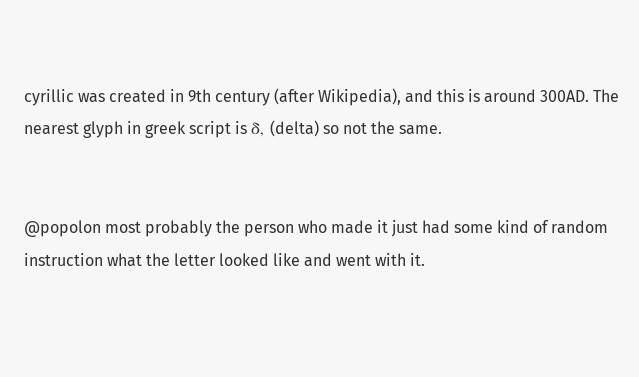cyrillic was created in 9th century (after Wikipedia), and this is around 300AD. The nearest glyph in greek script is δ, (delta) so not the same.


@popolon most probably the person who made it just had some kind of random instruction what the letter looked like and went with it.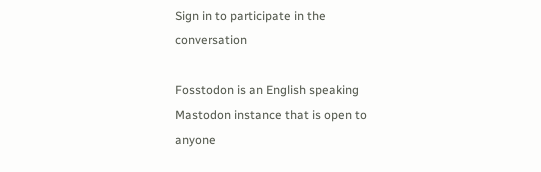Sign in to participate in the conversation

Fosstodon is an English speaking Mastodon instance that is open to anyone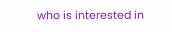who is interested in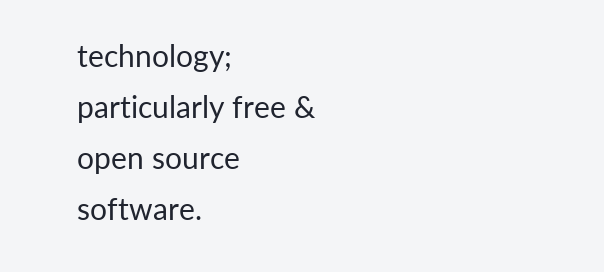technology; particularly free & open source software.